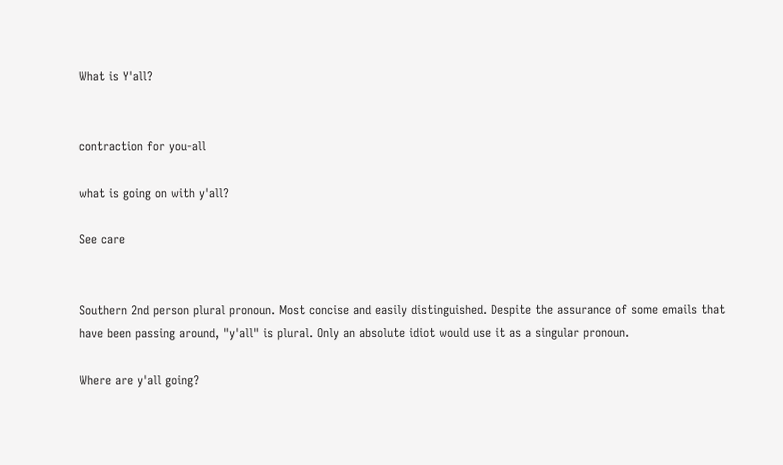What is Y'all?


contraction for you-all

what is going on with y'all?

See care


Southern 2nd person plural pronoun. Most concise and easily distinguished. Despite the assurance of some emails that have been passing around, "y'all" is plural. Only an absolute idiot would use it as a singular pronoun.

Where are y'all going?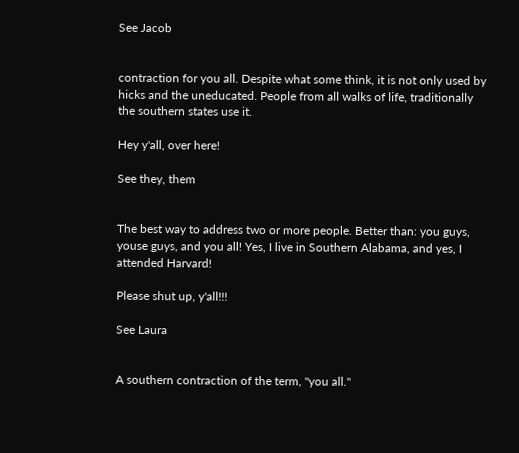See Jacob


contraction for you all. Despite what some think, it is not only used by hicks and the uneducated. People from all walks of life, traditionally the southern states use it.

Hey y'all, over here!

See they, them


The best way to address two or more people. Better than: you guys, youse guys, and you all! Yes, I live in Southern Alabama, and yes, I attended Harvard!

Please shut up, y'all!!!

See Laura


A southern contraction of the term, "you all."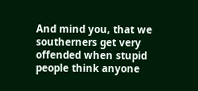And mind you, that we southerners get very offended when stupid people think anyone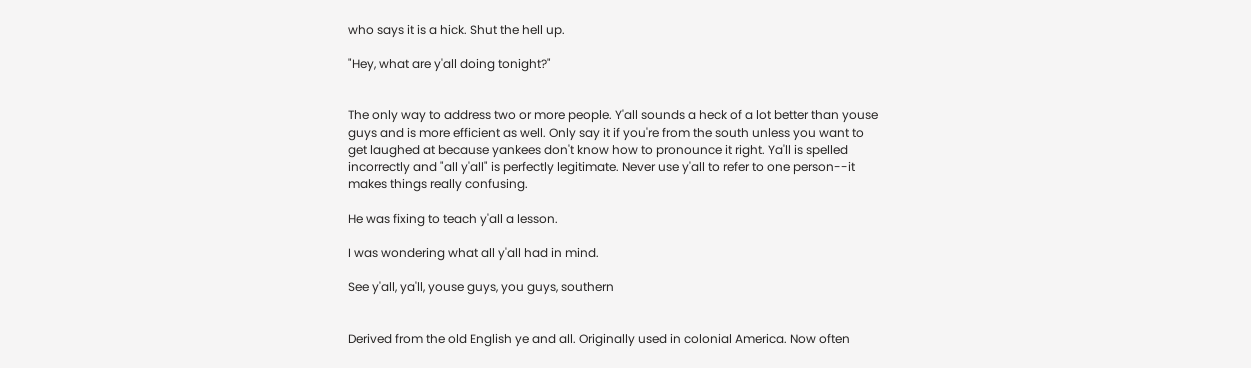who says it is a hick. Shut the hell up.

"Hey, what are y'all doing tonight?"


The only way to address two or more people. Y'all sounds a heck of a lot better than youse guys and is more efficient as well. Only say it if you're from the south unless you want to get laughed at because yankees don't know how to pronounce it right. Ya'll is spelled incorrectly and "all y'all" is perfectly legitimate. Never use y'all to refer to one person--it makes things really confusing.

He was fixing to teach y'all a lesson.

I was wondering what all y'all had in mind.

See y'all, ya'll, youse guys, you guys, southern


Derived from the old English ye and all. Originally used in colonial America. Now often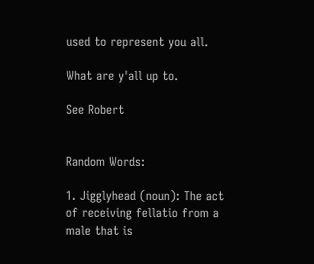used to represent you all.

What are y'all up to.

See Robert


Random Words:

1. Jigglyhead (noun): The act of receiving fellatio from a male that is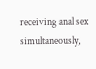receiving anal sex simultaneously,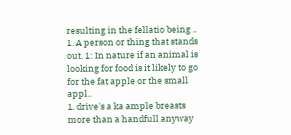resulting in the fellatio being ..
1. A person or thing that stands out. 1: In nature if an animal is looking for food is it likely to go for the fat apple or the small appl..
1. drive's a ka ample breasts more than a handfull anyway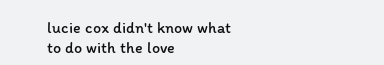lucie cox didn't know what to do with the love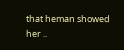that heman showed her ..